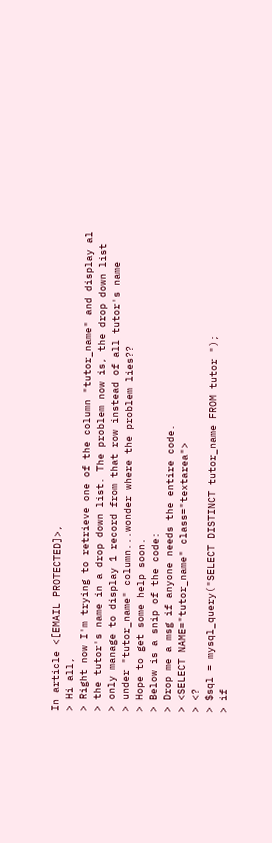In article <[EMAIL PROTECTED]>,
> Hi all,
> Right now I'm trying to retrieve one of the column "tutor_name" and display al
> the tutor's name in a drop down list. The problem now is, the drop down list
> only manage to display 1 record from that row instead of all tutor's name
> under "tutor_name" column...wonder where the problem lies??
> Hope to get some help soon.
> Below is a snip of the code:
> Drop me a msg if anyone needs the entire code.
> <SELECT NAME="tutor_name" class="textarea">
> <?
> $sql = mysql_query("SELECT DISTINCT tutor_name FROM tutor ");
> if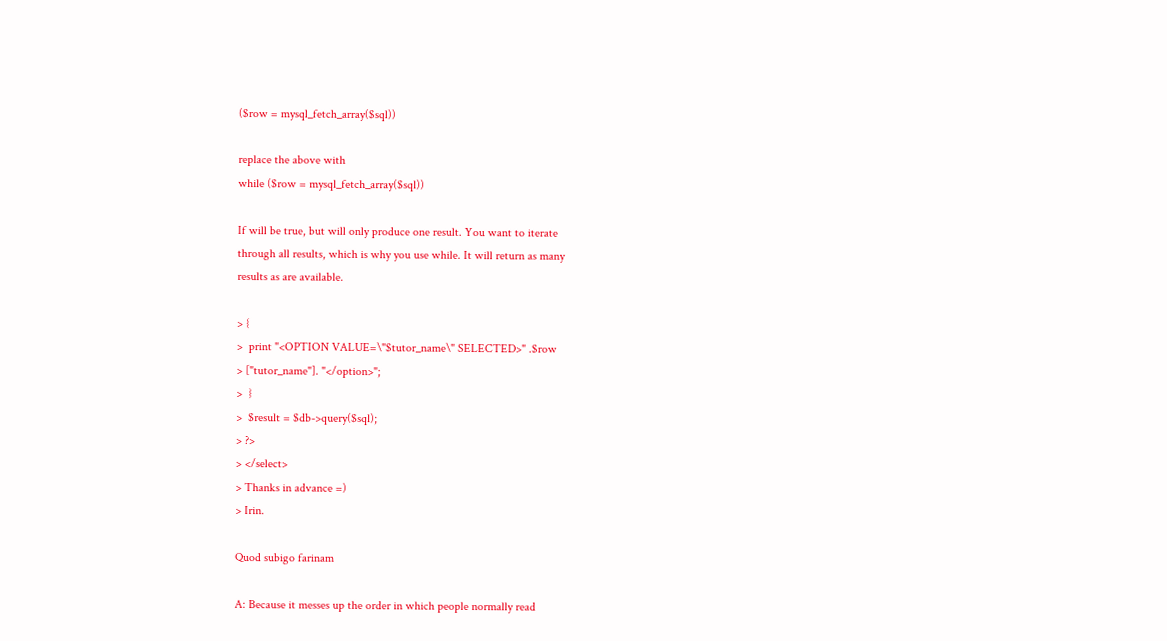($row = mysql_fetch_array($sql))

replace the above with
while ($row = mysql_fetch_array($sql))

If will be true, but will only produce one result. You want to iterate
through all results, which is why you use while. It will return as many
results as are available.

> {
>  print "<OPTION VALUE=\"$tutor_name\" SELECTED>" .$row
> ["tutor_name"]. "</option>";
>  }
>  $result = $db->query($sql);
> ?>
> </select>
> Thanks in advance =)
> Irin.

Quod subigo farinam

A: Because it messes up the order in which people normally read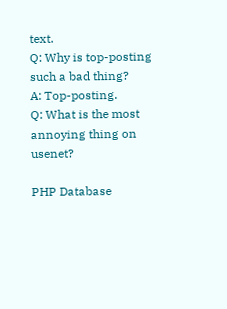text.
Q: Why is top-posting such a bad thing?
A: Top-posting.
Q: What is the most annoying thing on usenet?

PHP Database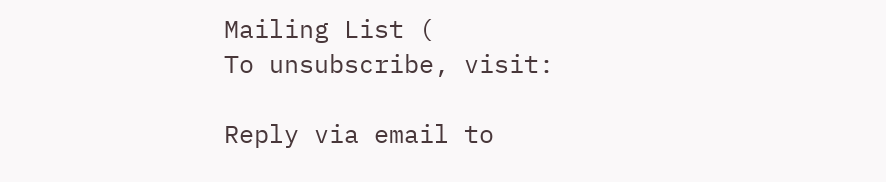Mailing List (
To unsubscribe, visit:

Reply via email to